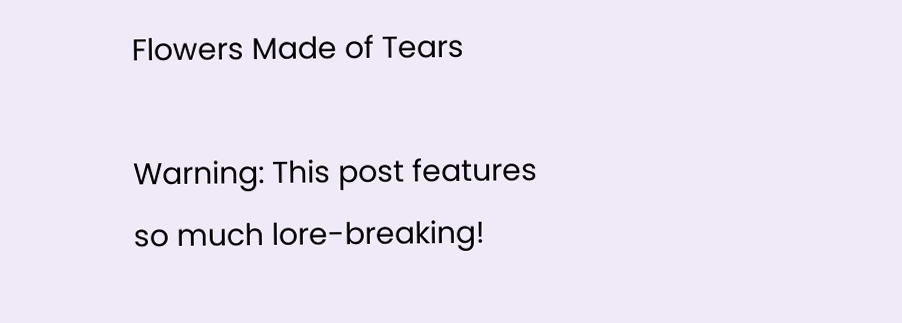Flowers Made of Tears

Warning: This post features so much lore-breaking!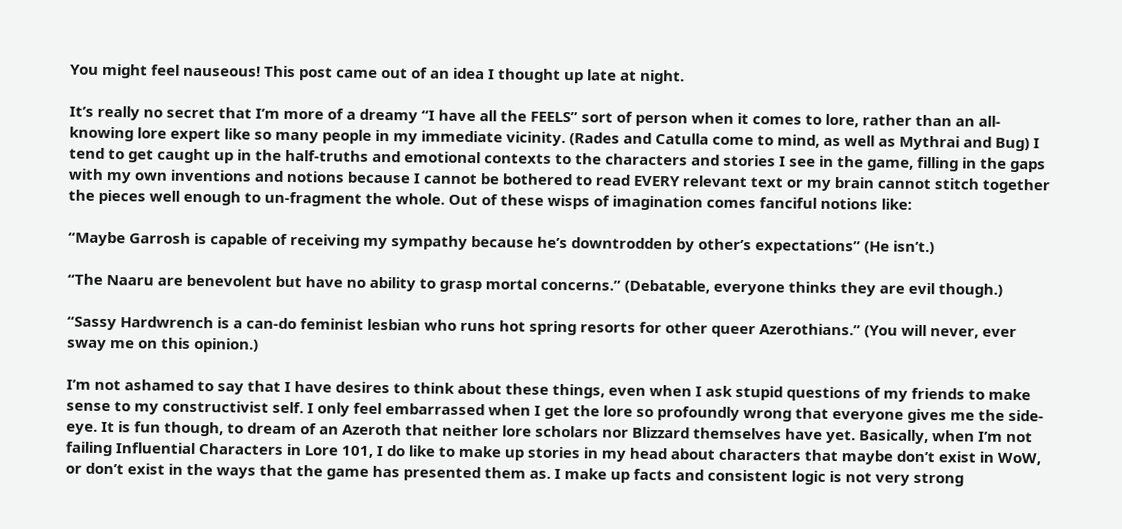You might feel nauseous! This post came out of an idea I thought up late at night.

It’s really no secret that I’m more of a dreamy “I have all the FEELS” sort of person when it comes to lore, rather than an all-knowing lore expert like so many people in my immediate vicinity. (Rades and Catulla come to mind, as well as Mythrai and Bug) I tend to get caught up in the half-truths and emotional contexts to the characters and stories I see in the game, filling in the gaps with my own inventions and notions because I cannot be bothered to read EVERY relevant text or my brain cannot stitch together the pieces well enough to un-fragment the whole. Out of these wisps of imagination comes fanciful notions like:

“Maybe Garrosh is capable of receiving my sympathy because he’s downtrodden by other’s expectations” (He isn’t.)

“The Naaru are benevolent but have no ability to grasp mortal concerns.” (Debatable, everyone thinks they are evil though.)

“Sassy Hardwrench is a can-do feminist lesbian who runs hot spring resorts for other queer Azerothians.” (You will never, ever sway me on this opinion.)

I’m not ashamed to say that I have desires to think about these things, even when I ask stupid questions of my friends to make sense to my constructivist self. I only feel embarrassed when I get the lore so profoundly wrong that everyone gives me the side-eye. It is fun though, to dream of an Azeroth that neither lore scholars nor Blizzard themselves have yet. Basically, when I’m not failing Influential Characters in Lore 101, I do like to make up stories in my head about characters that maybe don’t exist in WoW, or don’t exist in the ways that the game has presented them as. I make up facts and consistent logic is not very strong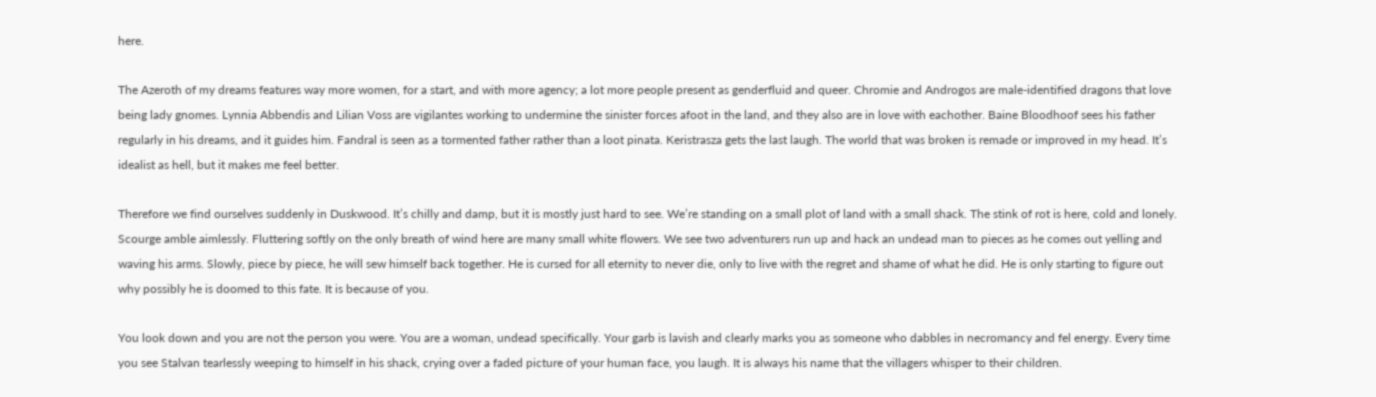here.

The Azeroth of my dreams features way more women, for a start, and with more agency; a lot more people present as genderfluid and queer. Chromie and Androgos are male-identified dragons that love being lady gnomes. Lynnia Abbendis and Lilian Voss are vigilantes working to undermine the sinister forces afoot in the land, and they also are in love with eachother. Baine Bloodhoof sees his father regularly in his dreams, and it guides him. Fandral is seen as a tormented father rather than a loot pinata. Keristrasza gets the last laugh. The world that was broken is remade or improved in my head. It’s idealist as hell, but it makes me feel better.

Therefore we find ourselves suddenly in Duskwood. It’s chilly and damp, but it is mostly just hard to see. We’re standing on a small plot of land with a small shack. The stink of rot is here, cold and lonely. Scourge amble aimlessly. Fluttering softly on the only breath of wind here are many small white flowers. We see two adventurers run up and hack an undead man to pieces as he comes out yelling and waving his arms. Slowly, piece by piece, he will sew himself back together. He is cursed for all eternity to never die, only to live with the regret and shame of what he did. He is only starting to figure out why possibly he is doomed to this fate. It is because of you.

You look down and you are not the person you were. You are a woman, undead specifically. Your garb is lavish and clearly marks you as someone who dabbles in necromancy and fel energy. Every time you see Stalvan tearlessly weeping to himself in his shack, crying over a faded picture of your human face, you laugh. It is always his name that the villagers whisper to their children.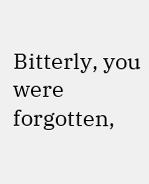Bitterly, you were forgotten,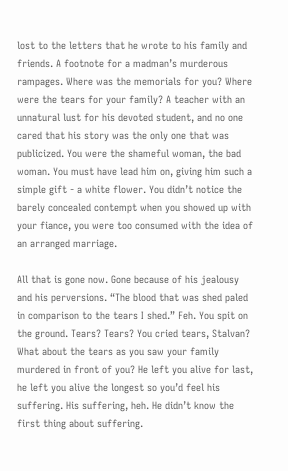lost to the letters that he wrote to his family and friends. A footnote for a madman’s murderous rampages. Where was the memorials for you? Where were the tears for your family? A teacher with an unnatural lust for his devoted student, and no one cared that his story was the only one that was publicized. You were the shameful woman, the bad woman. You must have lead him on, giving him such a simple gift - a white flower. You didn’t notice the barely concealed contempt when you showed up with your fiance, you were too consumed with the idea of an arranged marriage.

All that is gone now. Gone because of his jealousy and his perversions. “The blood that was shed paled in comparison to the tears I shed.” Feh. You spit on the ground. Tears? Tears? You cried tears, Stalvan? What about the tears as you saw your family murdered in front of you? He left you alive for last, he left you alive the longest so you’d feel his suffering. His suffering, heh. He didn’t know the first thing about suffering.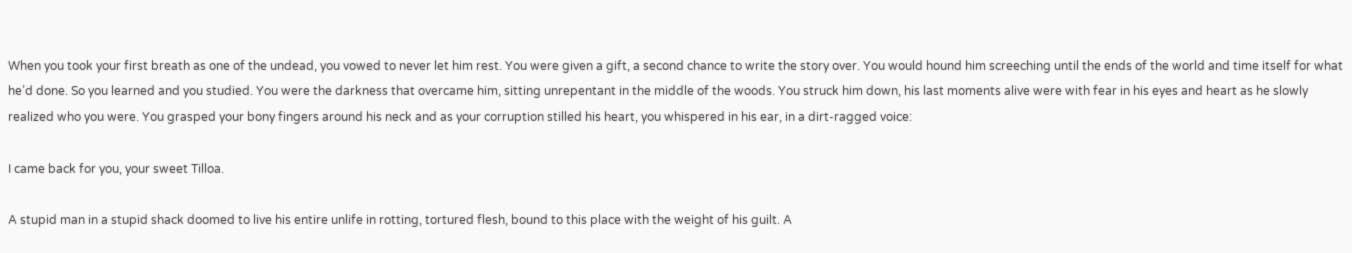When you took your first breath as one of the undead, you vowed to never let him rest. You were given a gift, a second chance to write the story over. You would hound him screeching until the ends of the world and time itself for what he’d done. So you learned and you studied. You were the darkness that overcame him, sitting unrepentant in the middle of the woods. You struck him down, his last moments alive were with fear in his eyes and heart as he slowly realized who you were. You grasped your bony fingers around his neck and as your corruption stilled his heart, you whispered in his ear, in a dirt-ragged voice:

I came back for you, your sweet Tilloa.

A stupid man in a stupid shack doomed to live his entire unlife in rotting, tortured flesh, bound to this place with the weight of his guilt. A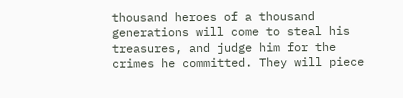thousand heroes of a thousand generations will come to steal his treasures, and judge him for the crimes he committed. They will piece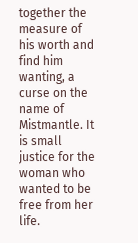together the measure of his worth and find him wanting, a curse on the name of Mistmantle. It is small justice for the woman who wanted to be free from her life.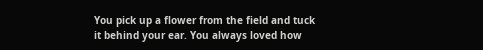You pick up a flower from the field and tuck it behind your ear. You always loved how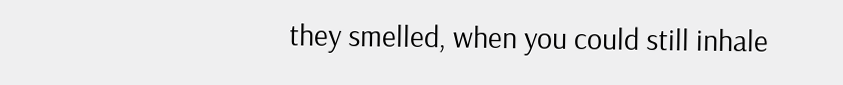they smelled, when you could still inhale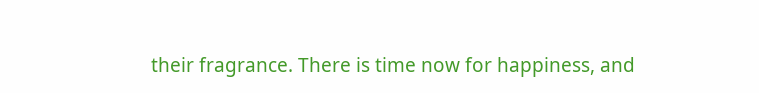their fragrance. There is time now for happiness, and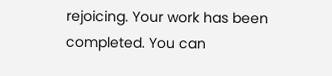rejoicing. Your work has been completed. You can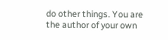do other things. You are the author of your own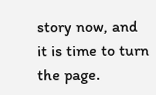story now, and it is time to turn the page.